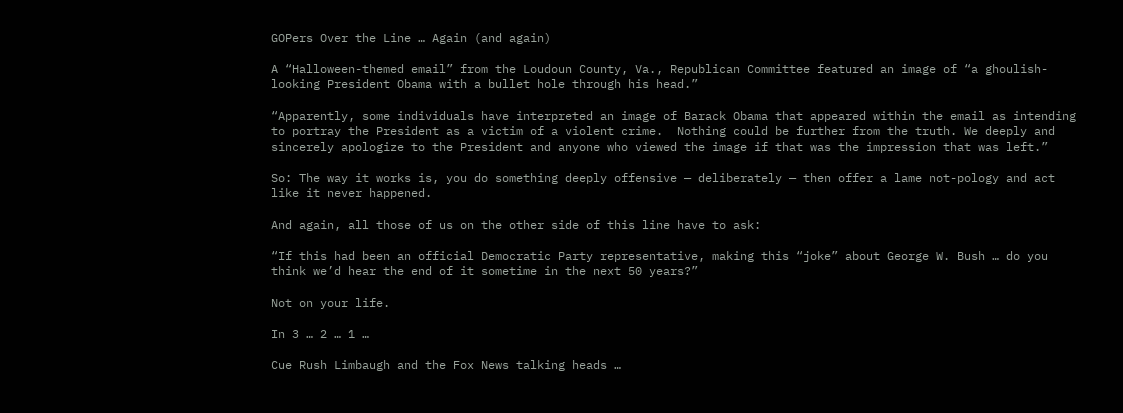GOPers Over the Line … Again (and again)

A “Halloween-themed email” from the Loudoun County, Va., Republican Committee featured an image of “a ghoulish-looking President Obama with a bullet hole through his head.”

“Apparently, some individuals have interpreted an image of Barack Obama that appeared within the email as intending to portray the President as a victim of a violent crime.  Nothing could be further from the truth. We deeply and sincerely apologize to the President and anyone who viewed the image if that was the impression that was left.”

So: The way it works is, you do something deeply offensive — deliberately — then offer a lame not-pology and act like it never happened.

And again, all those of us on the other side of this line have to ask:

“If this had been an official Democratic Party representative, making this “joke” about George W. Bush … do you think we’d hear the end of it sometime in the next 50 years?”

Not on your life.

In 3 … 2 … 1 …

Cue Rush Limbaugh and the Fox News talking heads …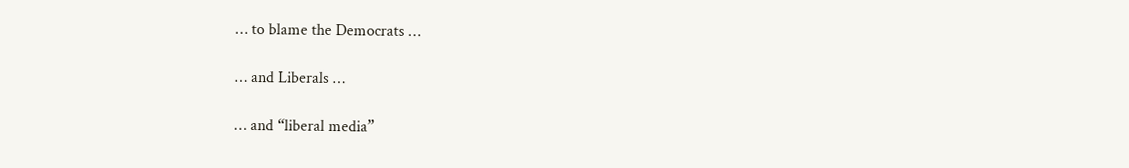… to blame the Democrats …

… and Liberals …

… and “liberal media”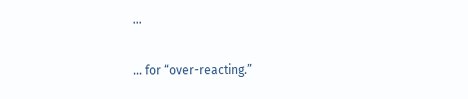…

… for “over-reacting.”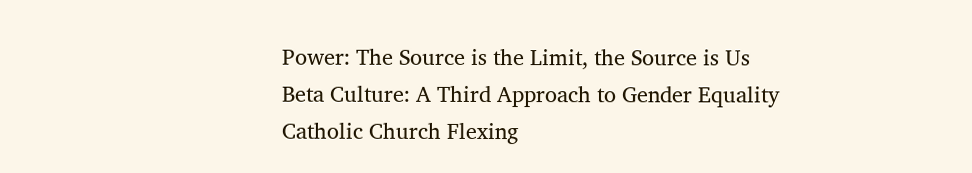Power: The Source is the Limit, the Source is Us
Beta Culture: A Third Approach to Gender Equality
Catholic Church Flexing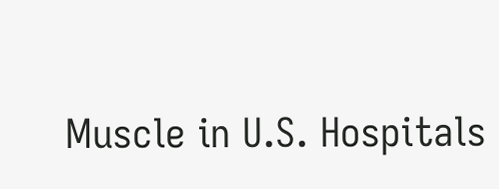Muscle in U.S. Hospitals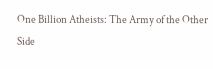One Billion Atheists: The Army of the Other Side